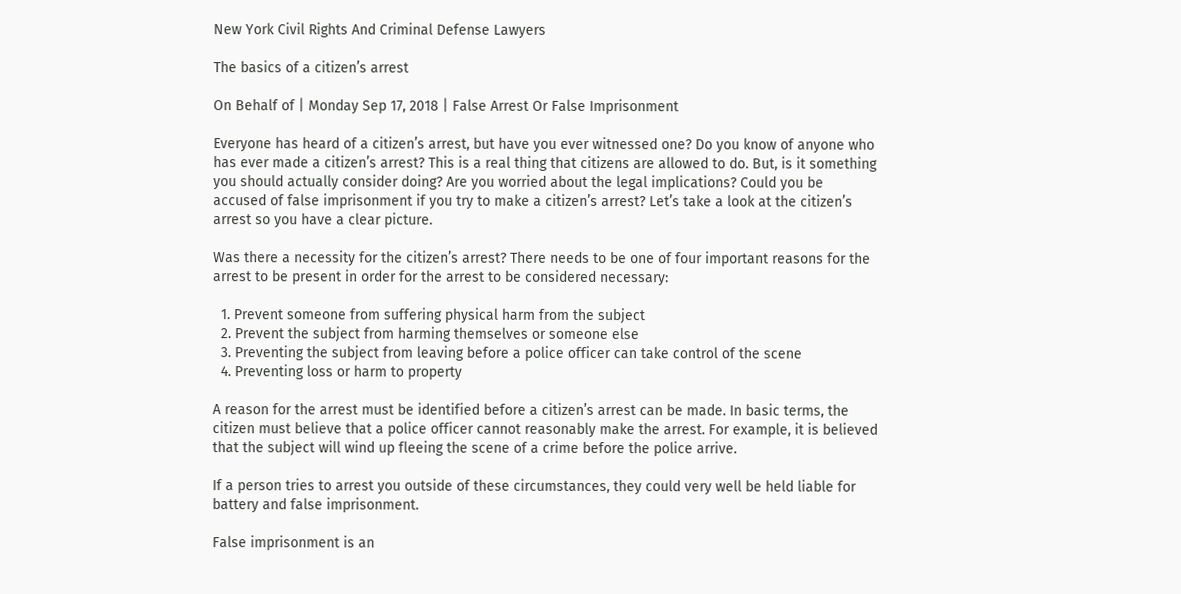New York Civil Rights And Criminal Defense Lawyers

The basics of a citizen’s arrest

On Behalf of | Monday Sep 17, 2018 | False Arrest Or False Imprisonment

Everyone has heard of a citizen’s arrest, but have you ever witnessed one? Do you know of anyone who has ever made a citizen’s arrest? This is a real thing that citizens are allowed to do. But, is it something you should actually consider doing? Are you worried about the legal implications? Could you be accused of false imprisonment if you try to make a citizen’s arrest? Let’s take a look at the citizen’s arrest so you have a clear picture.

Was there a necessity for the citizen’s arrest? There needs to be one of four important reasons for the arrest to be present in order for the arrest to be considered necessary:

  1. Prevent someone from suffering physical harm from the subject
  2. Prevent the subject from harming themselves or someone else
  3. Preventing the subject from leaving before a police officer can take control of the scene
  4. Preventing loss or harm to property

A reason for the arrest must be identified before a citizen’s arrest can be made. In basic terms, the citizen must believe that a police officer cannot reasonably make the arrest. For example, it is believed that the subject will wind up fleeing the scene of a crime before the police arrive.

If a person tries to arrest you outside of these circumstances, they could very well be held liable for battery and false imprisonment.

False imprisonment is an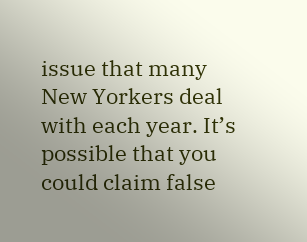issue that many New Yorkers deal with each year. It’s possible that you could claim false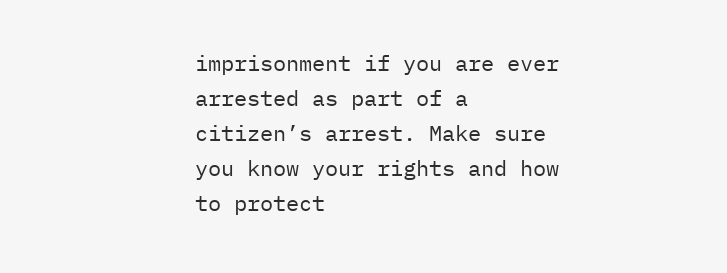imprisonment if you are ever arrested as part of a citizen’s arrest. Make sure you know your rights and how to protect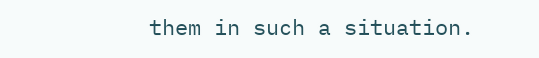them in such a situation.